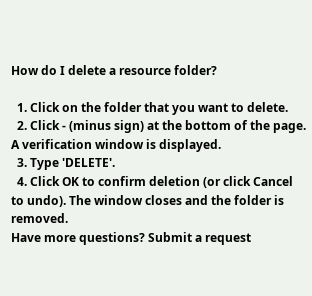How do I delete a resource folder?

  1. Click on the folder that you want to delete.
  2. Click - (minus sign) at the bottom of the page. A verification window is displayed.
  3. Type 'DELETE'.
  4. Click OK to confirm deletion (or click Cancel to undo). The window closes and the folder is removed.
Have more questions? Submit a request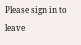Please sign in to leave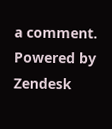a comment.
Powered by Zendesk